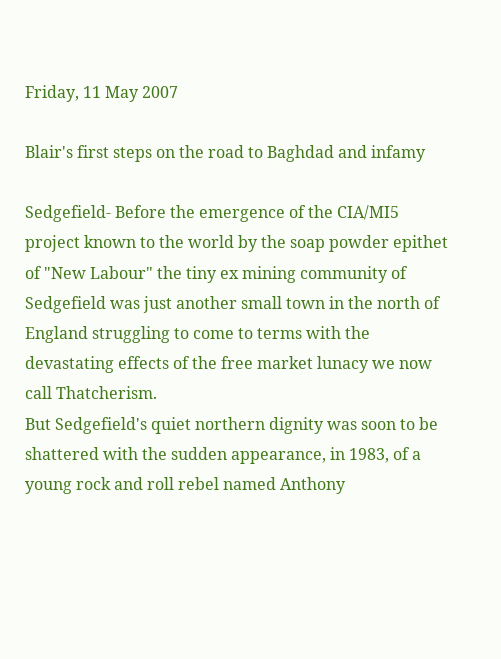Friday, 11 May 2007

Blair's first steps on the road to Baghdad and infamy

Sedgefield- Before the emergence of the CIA/MI5 project known to the world by the soap powder epithet of "New Labour" the tiny ex mining community of Sedgefield was just another small town in the north of England struggling to come to terms with the devastating effects of the free market lunacy we now call Thatcherism.
But Sedgefield's quiet northern dignity was soon to be shattered with the sudden appearance, in 1983, of a young rock and roll rebel named Anthony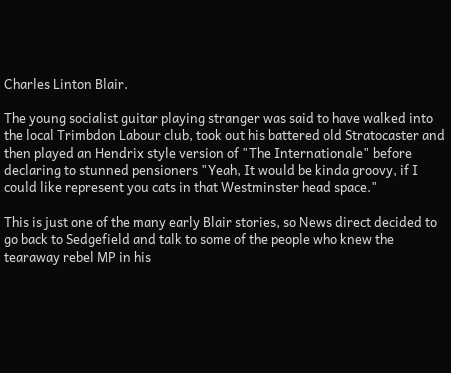Charles Linton Blair.

The young socialist guitar playing stranger was said to have walked into the local Trimbdon Labour club, took out his battered old Stratocaster and then played an Hendrix style version of "The Internationale" before declaring to stunned pensioners "Yeah, It would be kinda groovy, if I could like represent you cats in that Westminster head space."

This is just one of the many early Blair stories, so News direct decided to go back to Sedgefield and talk to some of the people who knew the tearaway rebel MP in his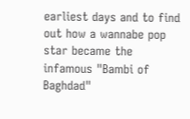earliest days and to find out how a wannabe pop star became the infamous "Bambi of Baghdad"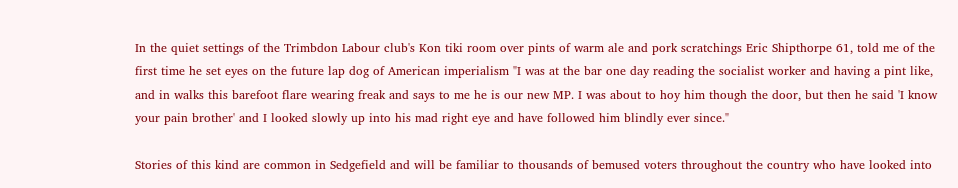In the quiet settings of the Trimbdon Labour club's Kon tiki room over pints of warm ale and pork scratchings Eric Shipthorpe 61, told me of the first time he set eyes on the future lap dog of American imperialism "I was at the bar one day reading the socialist worker and having a pint like, and in walks this barefoot flare wearing freak and says to me he is our new MP. I was about to hoy him though the door, but then he said 'I know your pain brother' and I looked slowly up into his mad right eye and have followed him blindly ever since."

Stories of this kind are common in Sedgefield and will be familiar to thousands of bemused voters throughout the country who have looked into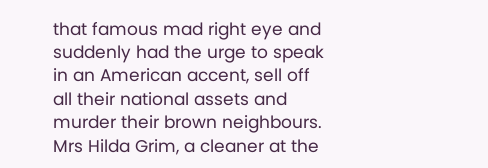that famous mad right eye and suddenly had the urge to speak in an American accent, sell off all their national assets and murder their brown neighbours.
Mrs Hilda Grim, a cleaner at the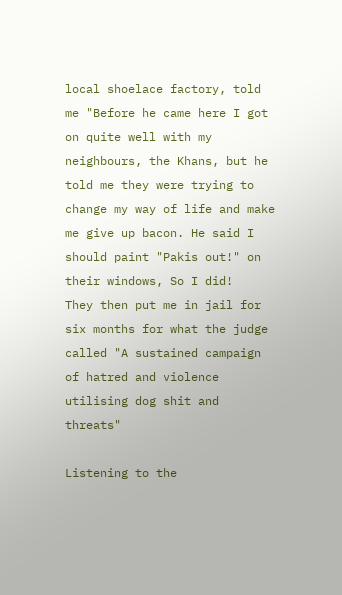local shoelace factory, told me "Before he came here I got on quite well with my neighbours, the Khans, but he told me they were trying to change my way of life and make me give up bacon. He said I should paint "Pakis out!" on their windows, So I did!
They then put me in jail for six months for what the judge called "A sustained campaign of hatred and violence utilising dog shit and threats"

Listening to the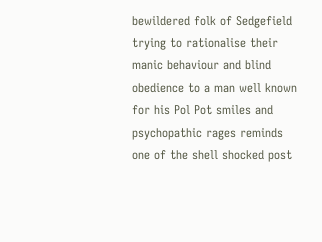bewildered folk of Sedgefield trying to rationalise their manic behaviour and blind obedience to a man well known for his Pol Pot smiles and psychopathic rages reminds one of the shell shocked post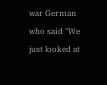war German who said "We just looked at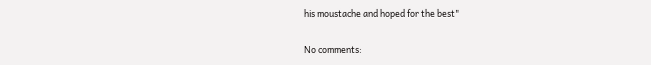his moustache and hoped for the best"

No comments: